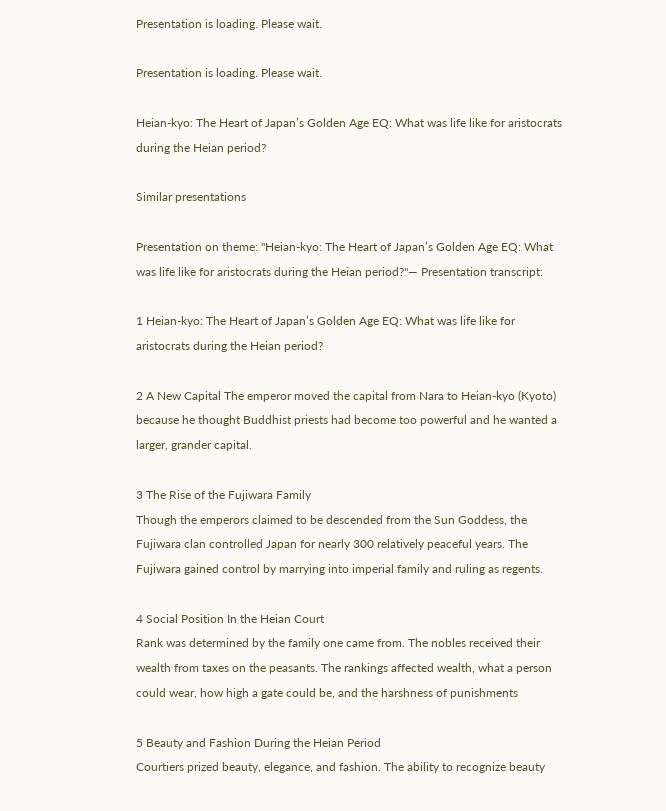Presentation is loading. Please wait.

Presentation is loading. Please wait.

Heian-kyo: The Heart of Japan’s Golden Age EQ: What was life like for aristocrats during the Heian period?

Similar presentations

Presentation on theme: "Heian-kyo: The Heart of Japan’s Golden Age EQ: What was life like for aristocrats during the Heian period?"— Presentation transcript:

1 Heian-kyo: The Heart of Japan’s Golden Age EQ: What was life like for aristocrats during the Heian period?

2 A New Capital The emperor moved the capital from Nara to Heian-kyo (Kyoto) because he thought Buddhist priests had become too powerful and he wanted a larger, grander capital.

3 The Rise of the Fujiwara Family
Though the emperors claimed to be descended from the Sun Goddess, the Fujiwara clan controlled Japan for nearly 300 relatively peaceful years. The Fujiwara gained control by marrying into imperial family and ruling as regents.

4 Social Position In the Heian Court
Rank was determined by the family one came from. The nobles received their wealth from taxes on the peasants. The rankings affected wealth, what a person could wear, how high a gate could be, and the harshness of punishments

5 Beauty and Fashion During the Heian Period
Courtiers prized beauty, elegance, and fashion. The ability to recognize beauty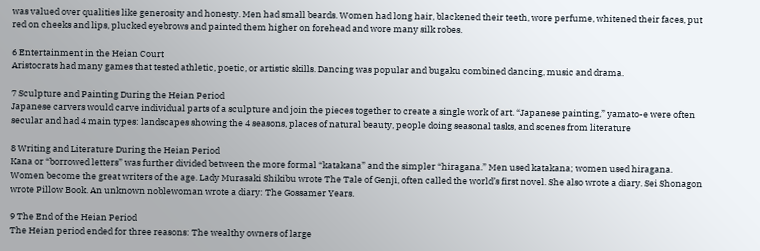was valued over qualities like generosity and honesty. Men had small beards. Women had long hair, blackened their teeth, wore perfume, whitened their faces, put red on cheeks and lips, plucked eyebrows and painted them higher on forehead and wore many silk robes.

6 Entertainment in the Heian Court
Aristocrats had many games that tested athletic, poetic, or artistic skills. Dancing was popular and bugaku combined dancing, music and drama.

7 Sculpture and Painting During the Heian Period
Japanese carvers would carve individual parts of a sculpture and join the pieces together to create a single work of art. “Japanese painting,” yamato-e were often secular and had 4 main types: landscapes showing the 4 seasons, places of natural beauty, people doing seasonal tasks, and scenes from literature

8 Writing and Literature During the Heian Period
Kana or “borrowed letters” was further divided between the more formal “katakana” and the simpler “hiragana.” Men used katakana; women used hiragana. Women become the great writers of the age. Lady Murasaki Shikibu wrote The Tale of Genji, often called the world’s first novel. She also wrote a diary. Sei Shonagon wrote Pillow Book. An unknown noblewoman wrote a diary: The Gossamer Years.

9 The End of the Heian Period
The Heian period ended for three reasons: The wealthy owners of large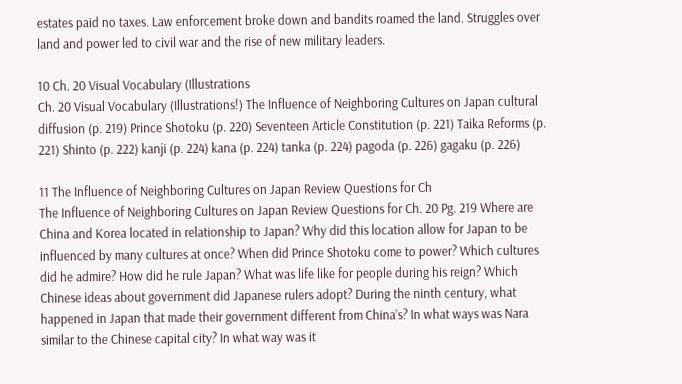estates paid no taxes. Law enforcement broke down and bandits roamed the land. Struggles over land and power led to civil war and the rise of new military leaders.

10 Ch. 20 Visual Vocabulary (Illustrations
Ch. 20 Visual Vocabulary (Illustrations!) The Influence of Neighboring Cultures on Japan cultural diffusion (p. 219) Prince Shotoku (p. 220) Seventeen Article Constitution (p. 221) Taika Reforms (p. 221) Shinto (p. 222) kanji (p. 224) kana (p. 224) tanka (p. 224) pagoda (p. 226) gagaku (p. 226)

11 The Influence of Neighboring Cultures on Japan Review Questions for Ch
The Influence of Neighboring Cultures on Japan Review Questions for Ch. 20 Pg. 219 Where are China and Korea located in relationship to Japan? Why did this location allow for Japan to be influenced by many cultures at once? When did Prince Shotoku come to power? Which cultures did he admire? How did he rule Japan? What was life like for people during his reign? Which Chinese ideas about government did Japanese rulers adopt? During the ninth century, what happened in Japan that made their government different from China’s? In what ways was Nara similar to the Chinese capital city? In what way was it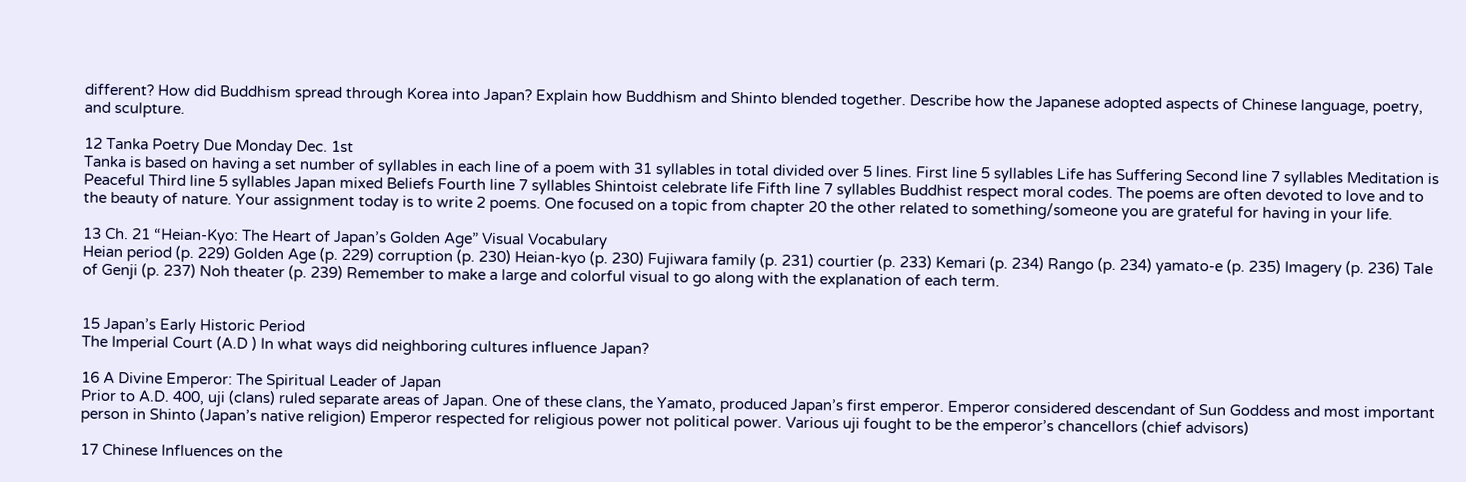different? How did Buddhism spread through Korea into Japan? Explain how Buddhism and Shinto blended together. Describe how the Japanese adopted aspects of Chinese language, poetry, and sculpture.

12 Tanka Poetry Due Monday Dec. 1st
Tanka is based on having a set number of syllables in each line of a poem with 31 syllables in total divided over 5 lines. First line 5 syllables Life has Suffering Second line 7 syllables Meditation is Peaceful Third line 5 syllables Japan mixed Beliefs Fourth line 7 syllables Shintoist celebrate life Fifth line 7 syllables Buddhist respect moral codes. The poems are often devoted to love and to the beauty of nature. Your assignment today is to write 2 poems. One focused on a topic from chapter 20 the other related to something/someone you are grateful for having in your life.

13 Ch. 21 “Heian-Kyo: The Heart of Japan’s Golden Age” Visual Vocabulary
Heian period (p. 229) Golden Age (p. 229) corruption (p. 230) Heian-kyo (p. 230) Fujiwara family (p. 231) courtier (p. 233) Kemari (p. 234) Rango (p. 234) yamato-e (p. 235) Imagery (p. 236) Tale of Genji (p. 237) Noh theater (p. 239) Remember to make a large and colorful visual to go along with the explanation of each term.


15 Japan’s Early Historic Period
The Imperial Court (A.D ) In what ways did neighboring cultures influence Japan?

16 A Divine Emperor: The Spiritual Leader of Japan
Prior to A.D. 400, uji (clans) ruled separate areas of Japan. One of these clans, the Yamato, produced Japan’s first emperor. Emperor considered descendant of Sun Goddess and most important person in Shinto (Japan’s native religion) Emperor respected for religious power not political power. Various uji fought to be the emperor’s chancellors (chief advisors)

17 Chinese Influences on the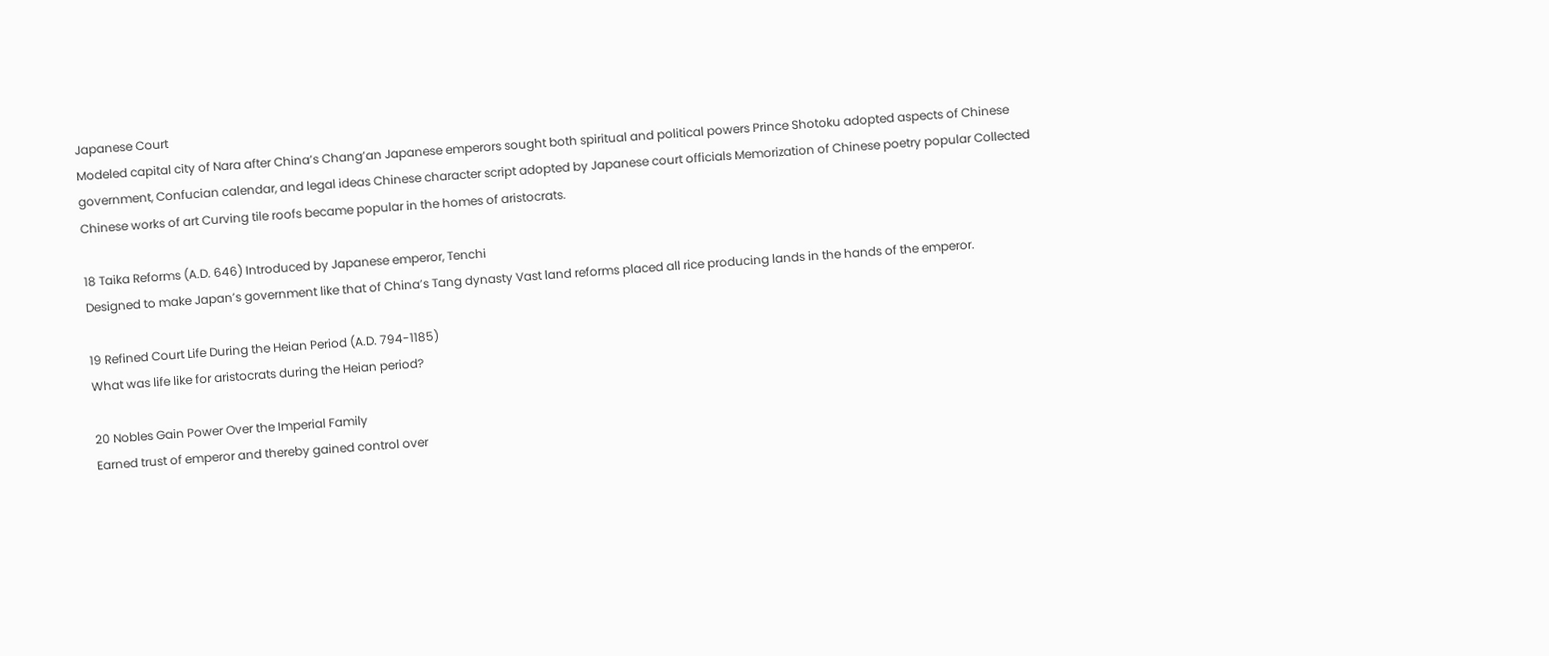Japanese Court
Modeled capital city of Nara after China’s Chang’an Japanese emperors sought both spiritual and political powers Prince Shotoku adopted aspects of Chinese government, Confucian calendar, and legal ideas Chinese character script adopted by Japanese court officials Memorization of Chinese poetry popular Collected Chinese works of art Curving tile roofs became popular in the homes of aristocrats.

18 Taika Reforms (A.D. 646) Introduced by Japanese emperor, Tenchi
Designed to make Japan’s government like that of China’s Tang dynasty Vast land reforms placed all rice producing lands in the hands of the emperor.

19 Refined Court Life During the Heian Period (A.D. 794-1185)
What was life like for aristocrats during the Heian period?

20 Nobles Gain Power Over the Imperial Family
Earned trust of emperor and thereby gained control over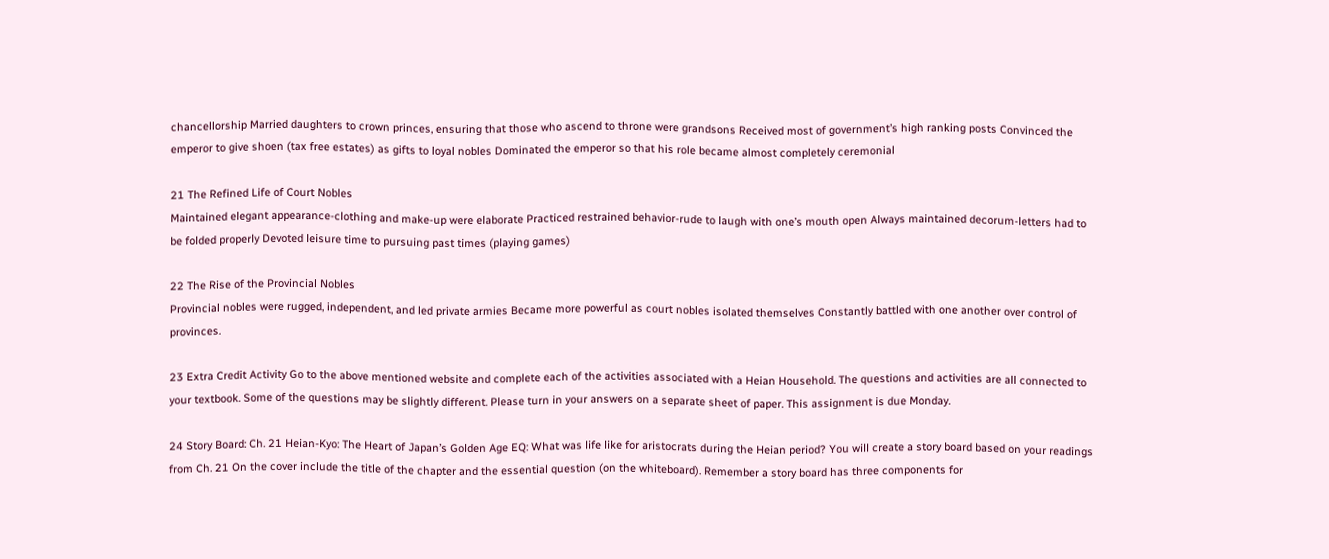chancellorship Married daughters to crown princes, ensuring that those who ascend to throne were grandsons Received most of government’s high ranking posts Convinced the emperor to give shoen (tax free estates) as gifts to loyal nobles Dominated the emperor so that his role became almost completely ceremonial

21 The Refined Life of Court Nobles
Maintained elegant appearance-clothing and make-up were elaborate Practiced restrained behavior-rude to laugh with one’s mouth open Always maintained decorum-letters had to be folded properly Devoted leisure time to pursuing past times (playing games)

22 The Rise of the Provincial Nobles
Provincial nobles were rugged, independent, and led private armies Became more powerful as court nobles isolated themselves Constantly battled with one another over control of provinces.

23 Extra Credit Activity Go to the above mentioned website and complete each of the activities associated with a Heian Household. The questions and activities are all connected to your textbook. Some of the questions may be slightly different. Please turn in your answers on a separate sheet of paper. This assignment is due Monday.

24 Story Board: Ch. 21 Heian-Kyo: The Heart of Japan’s Golden Age EQ: What was life like for aristocrats during the Heian period? You will create a story board based on your readings from Ch. 21 On the cover include the title of the chapter and the essential question (on the whiteboard). Remember a story board has three components for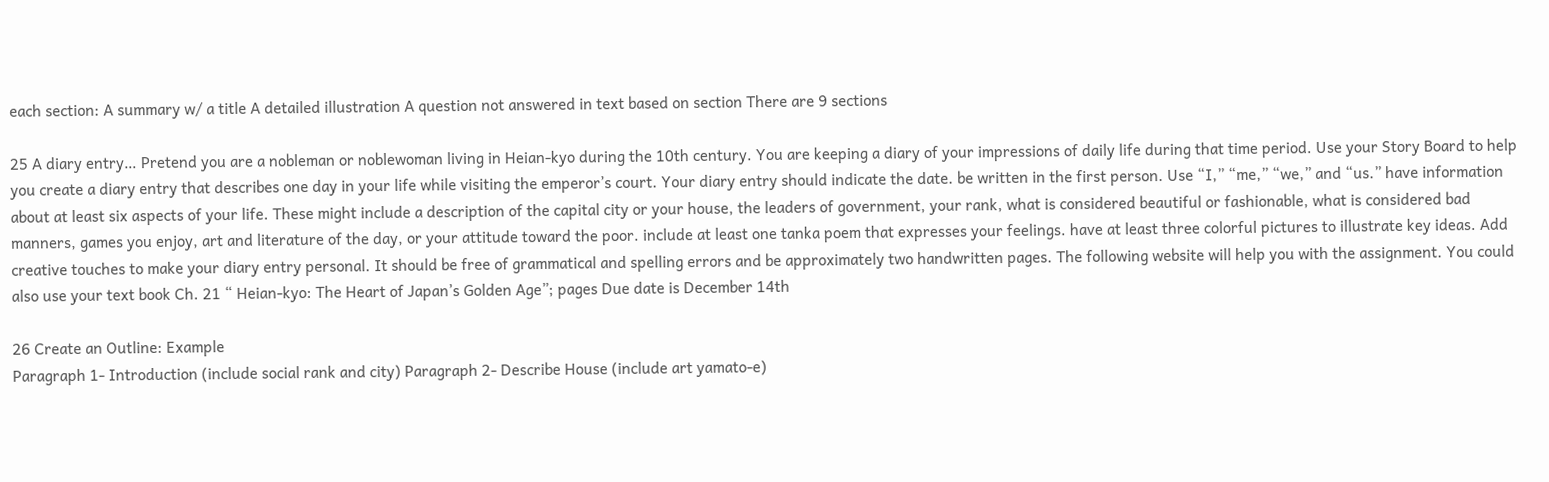each section: A summary w/ a title A detailed illustration A question not answered in text based on section There are 9 sections

25 A diary entry… Pretend you are a nobleman or noblewoman living in Heian-kyo during the 10th century. You are keeping a diary of your impressions of daily life during that time period. Use your Story Board to help you create a diary entry that describes one day in your life while visiting the emperor’s court. Your diary entry should indicate the date. be written in the first person. Use “I,” “me,” “we,” and “us.” have information about at least six aspects of your life. These might include a description of the capital city or your house, the leaders of government, your rank, what is considered beautiful or fashionable, what is considered bad manners, games you enjoy, art and literature of the day, or your attitude toward the poor. include at least one tanka poem that expresses your feelings. have at least three colorful pictures to illustrate key ideas. Add creative touches to make your diary entry personal. It should be free of grammatical and spelling errors and be approximately two handwritten pages. The following website will help you with the assignment. You could also use your text book Ch. 21 “ Heian-kyo: The Heart of Japan’s Golden Age”; pages Due date is December 14th

26 Create an Outline: Example
Paragraph 1- Introduction (include social rank and city) Paragraph 2- Describe House (include art yamato-e)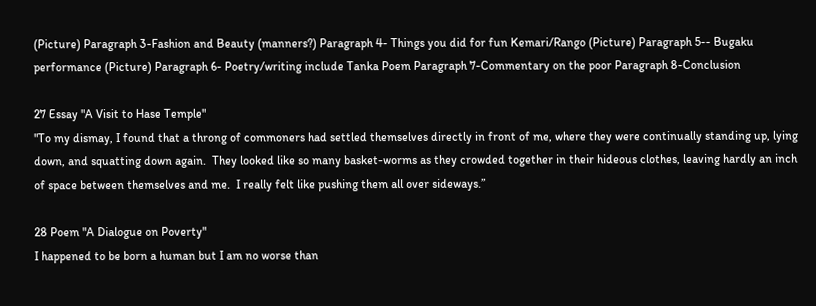(Picture) Paragraph 3-Fashion and Beauty (manners?) Paragraph 4- Things you did for fun Kemari/Rango (Picture) Paragraph 5-- Bugaku performance (Picture) Paragraph 6- Poetry/writing include Tanka Poem Paragraph 7-Commentary on the poor Paragraph 8-Conclusion

27 Essay "A Visit to Hase Temple"
"To my dismay, I found that a throng of commoners had settled themselves directly in front of me, where they were continually standing up, lying down, and squatting down again.  They looked like so many basket-worms as they crowded together in their hideous clothes, leaving hardly an inch of space between themselves and me.  I really felt like pushing them all over sideways.”

28 Poem "A Dialogue on Poverty"
I happened to be born a human but I am no worse than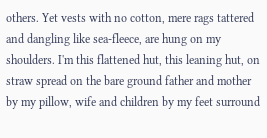others. Yet vests with no cotton, mere rags tattered and dangling like sea-fleece, are hung on my shoulders. I'm this flattened hut, this leaning hut, on straw spread on the bare ground father and mother by my pillow, wife and children by my feet surround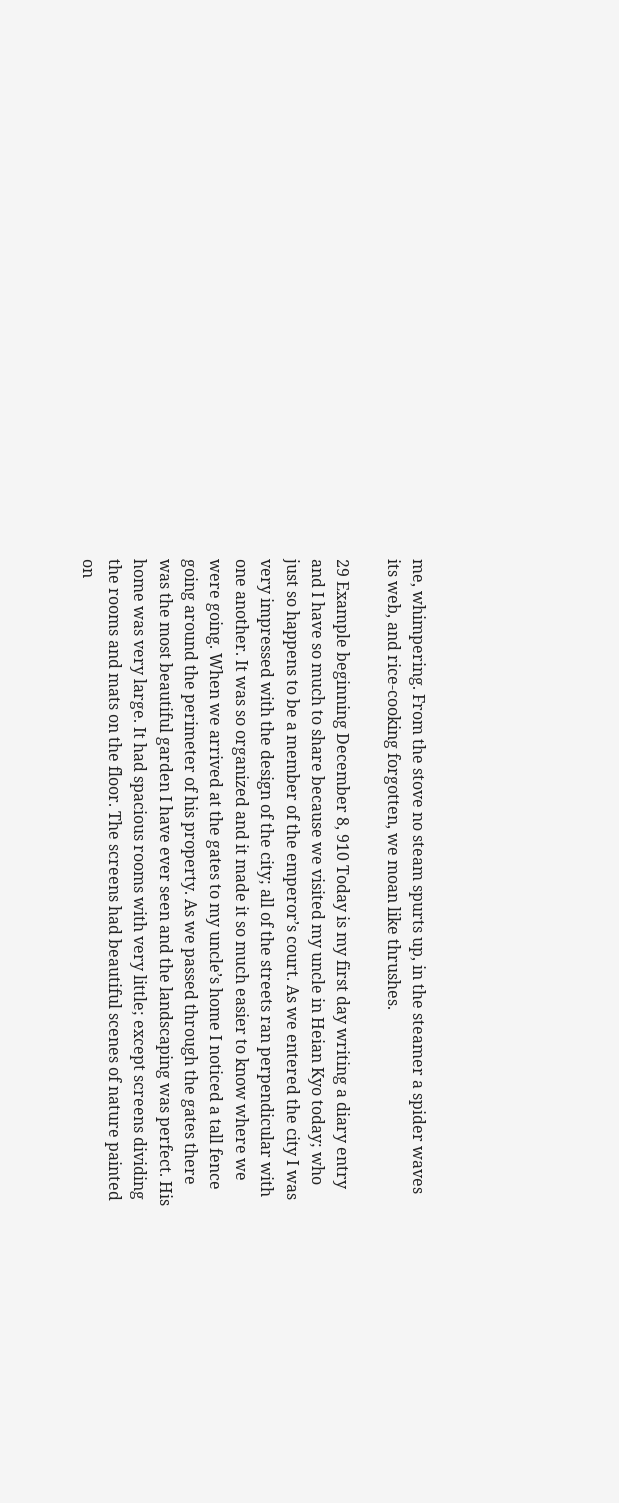me, whimpering. From the stove no steam spurts up, in the steamer a spider waves its web, and rice-cooking forgotten, we moan like thrushes.

29 Example beginning December 8, 910 Today is my first day writing a diary entry and I have so much to share because we visited my uncle in Heian Kyo today; who just so happens to be a member of the emperor’s court. As we entered the city I was very impressed with the design of the city; all of the streets ran perpendicular with one another. It was so organized and it made it so much easier to know where we were going. When we arrived at the gates to my uncle’s home I noticed a tall fence going around the perimeter of his property. As we passed through the gates there was the most beautiful garden I have ever seen and the landscaping was perfect. His home was very large. It had spacious rooms with very little; except screens dividing the rooms and mats on the floor. The screens had beautiful scenes of nature painted on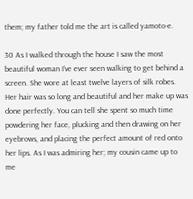them; my father told me the art is called yamoto-e.

30 As I walked through the house I saw the most beautiful woman I’ve ever seen walking to get behind a screen. She wore at least twelve layers of silk robes. Her hair was so long and beautiful and her make up was done perfectly. You can tell she spent so much time powdering her face, plucking and then drawing on her eyebrows, and placing the perfect amount of red onto her lips. As I was admiring her; my cousin came up to me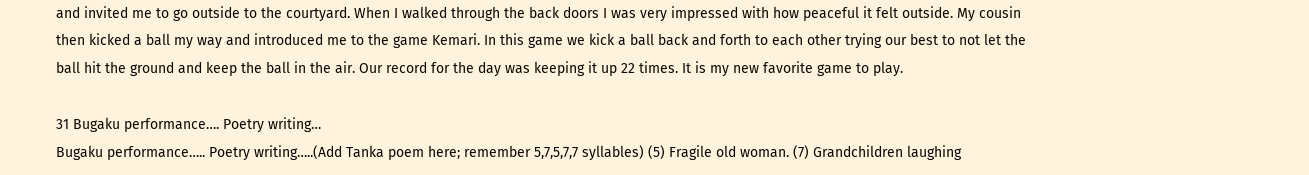and invited me to go outside to the courtyard. When I walked through the back doors I was very impressed with how peaceful it felt outside. My cousin then kicked a ball my way and introduced me to the game Kemari. In this game we kick a ball back and forth to each other trying our best to not let the ball hit the ground and keep the ball in the air. Our record for the day was keeping it up 22 times. It is my new favorite game to play.

31 Bugaku performance…. Poetry writing…
Bugaku performance….. Poetry writing…..(Add Tanka poem here; remember 5,7,5,7,7 syllables) (5) Fragile old woman. (7) Grandchildren laughing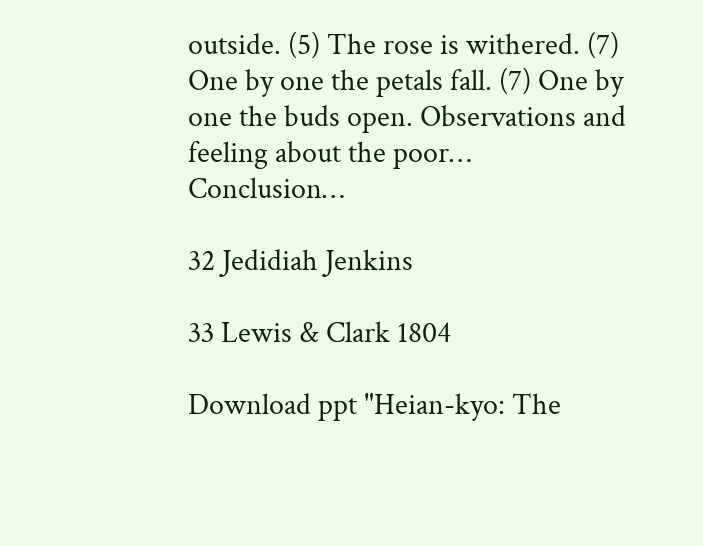outside. (5) The rose is withered. (7) One by one the petals fall. (7) One by one the buds open. Observations and feeling about the poor… Conclusion…

32 Jedidiah Jenkins

33 Lewis & Clark 1804

Download ppt "Heian-kyo: The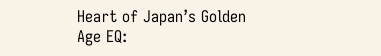Heart of Japan’s Golden Age EQ: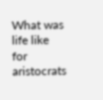What was life like for aristocrats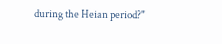during the Heian period?"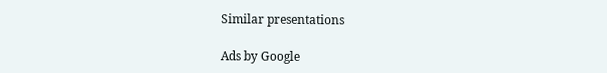Similar presentations

Ads by Google